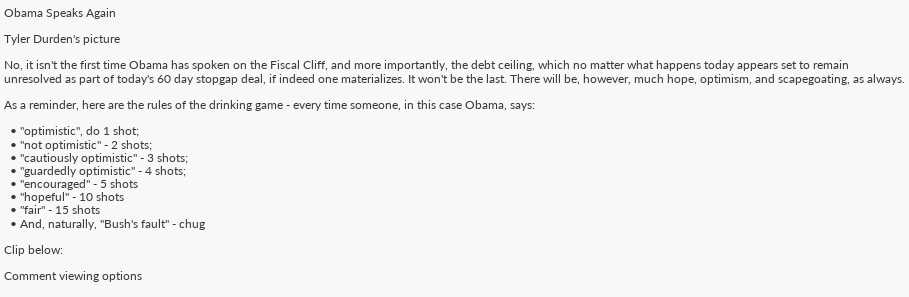Obama Speaks Again

Tyler Durden's picture

No, it isn't the first time Obama has spoken on the Fiscal Cliff, and more importantly, the debt ceiling, which no matter what happens today appears set to remain unresolved as part of today's 60 day stopgap deal, if indeed one materializes. It won't be the last. There will be, however, much hope, optimism, and scapegoating, as always.

As a reminder, here are the rules of the drinking game - every time someone, in this case Obama, says:

  • "optimistic", do 1 shot;
  • "not optimistic" - 2 shots;
  • "cautiously optimistic" - 3 shots;
  • "guardedly optimistic" - 4 shots;
  • "encouraged" - 5 shots
  • "hopeful" - 10 shots
  • "fair" - 15 shots
  • And, naturally, "Bush's fault" - chug

Clip below:

Comment viewing options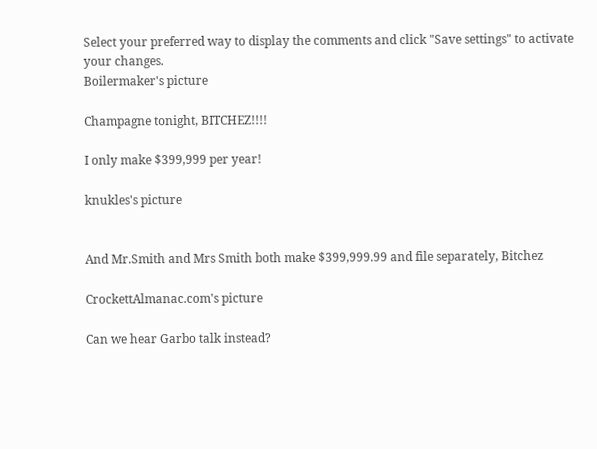Select your preferred way to display the comments and click "Save settings" to activate your changes.
Boilermaker's picture

Champagne tonight, BITCHEZ!!!!

I only make $399,999 per year!

knukles's picture


And Mr.Smith and Mrs Smith both make $399,999.99 and file separately, Bitchez

CrockettAlmanac.com's picture

Can we hear Garbo talk instead?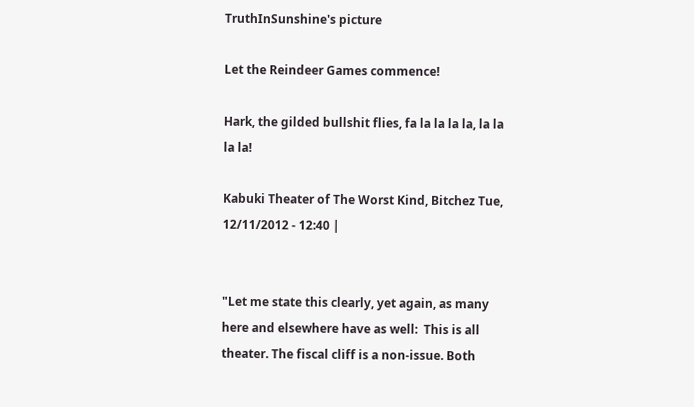TruthInSunshine's picture

Let the Reindeer Games commence!

Hark, the gilded bullshit flies, fa la la la la, la la la la!

Kabuki Theater of The Worst Kind, Bitchez Tue, 12/11/2012 - 12:40 |


"Let me state this clearly, yet again, as many here and elsewhere have as well:  This is all theater. The fiscal cliff is a non-issue. Both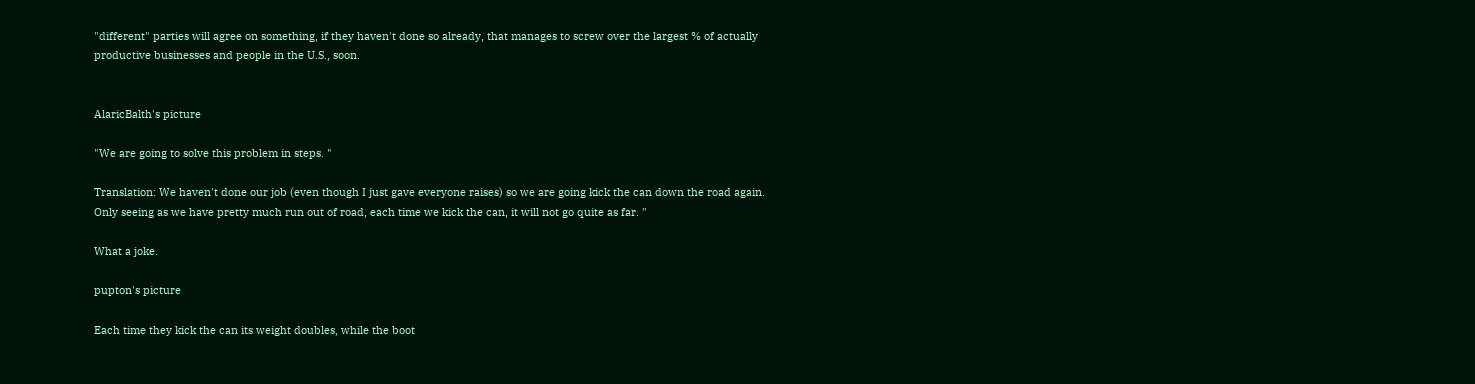"different" parties will agree on something, if they haven't done so already, that manages to screw over the largest % of actually productive businesses and people in the U.S., soon.


AlaricBalth's picture

"We are going to solve this problem in steps. "

Translation: We haven't done our job (even though I just gave everyone raises) so we are going kick the can down the road again. Only seeing as we have pretty much run out of road, each time we kick the can, it will not go quite as far. "

What a joke.

pupton's picture

Each time they kick the can its weight doubles, while the boot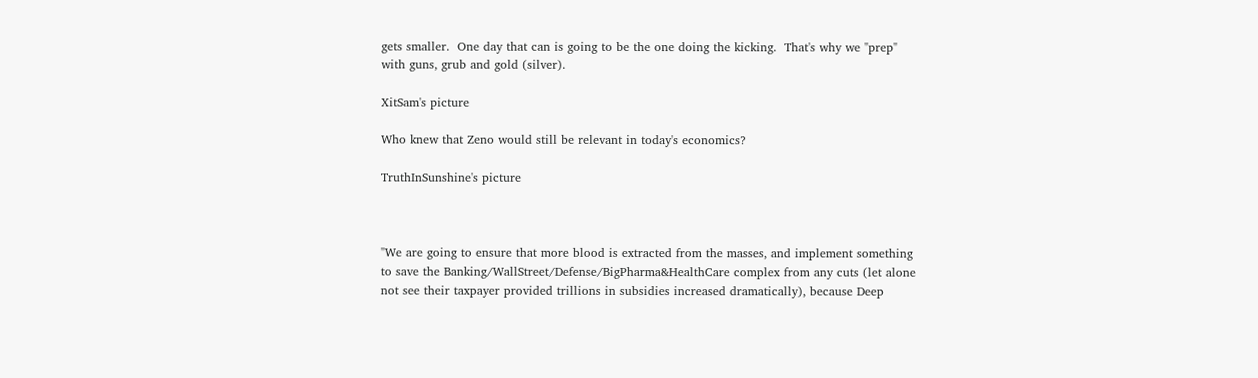gets smaller.  One day that can is going to be the one doing the kicking.  That's why we "prep" with guns, grub and gold (silver).

XitSam's picture

Who knew that Zeno would still be relevant in today's economics?

TruthInSunshine's picture



"We are going to ensure that more blood is extracted from the masses, and implement something to save the Banking/WallStreet/Defense/BigPharma&HealthCare complex from any cuts (let alone not see their taxpayer provided trillions in subsidies increased dramatically), because Deep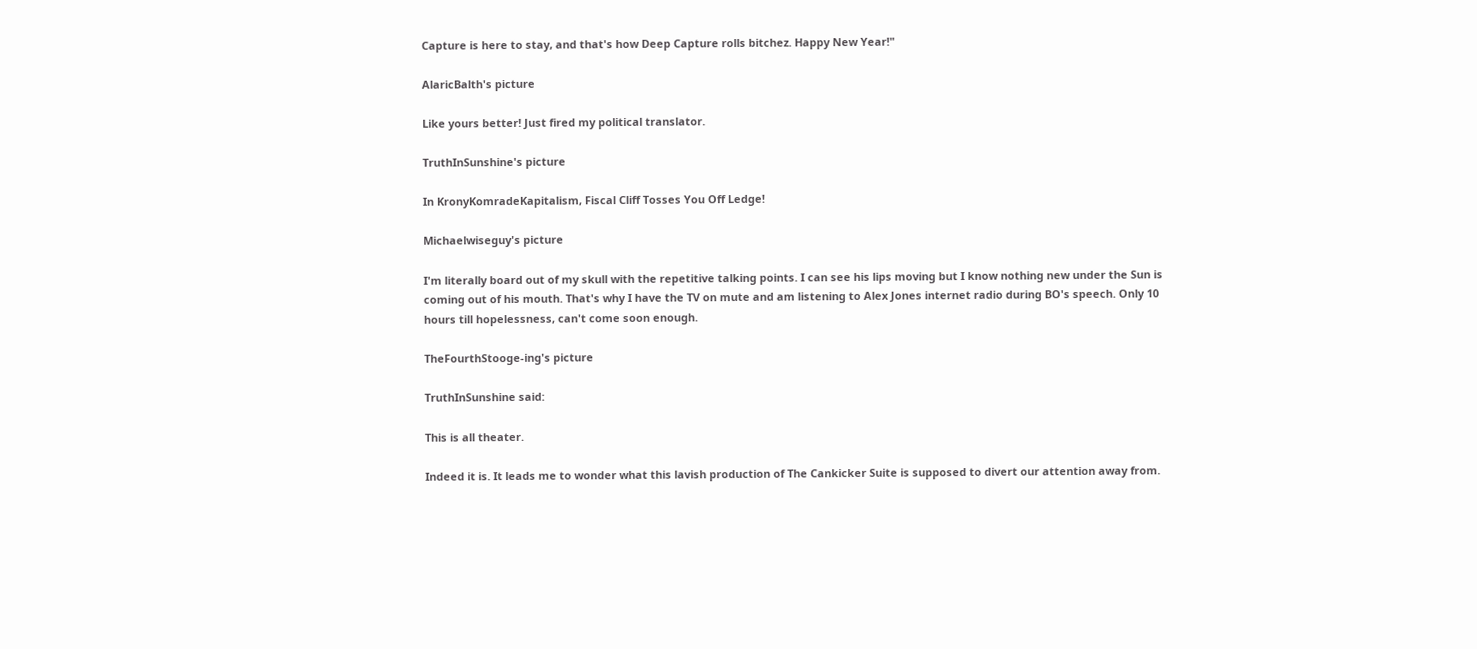Capture is here to stay, and that's how Deep Capture rolls bitchez. Happy New Year!"

AlaricBalth's picture

Like yours better! Just fired my political translator.

TruthInSunshine's picture

In KronyKomradeKapitalism, Fiscal Cliff Tosses You Off Ledge!

Michaelwiseguy's picture

I'm literally board out of my skull with the repetitive talking points. I can see his lips moving but I know nothing new under the Sun is coming out of his mouth. That's why I have the TV on mute and am listening to Alex Jones internet radio during BO's speech. Only 10 hours till hopelessness, can't come soon enough.

TheFourthStooge-ing's picture

TruthInSunshine said:

This is all theater.

Indeed it is. It leads me to wonder what this lavish production of The Cankicker Suite is supposed to divert our attention away from.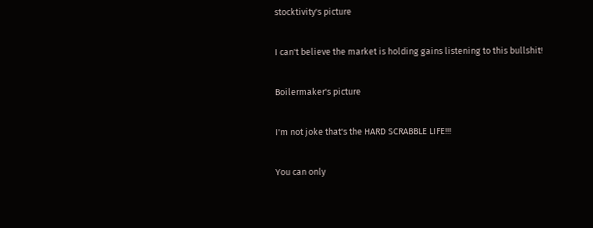stocktivity's picture

I can't believe the market is holding gains listening to this bullshit!

Boilermaker's picture

I'm not joke that's the HARD SCRABBLE LIFE!!!

You can only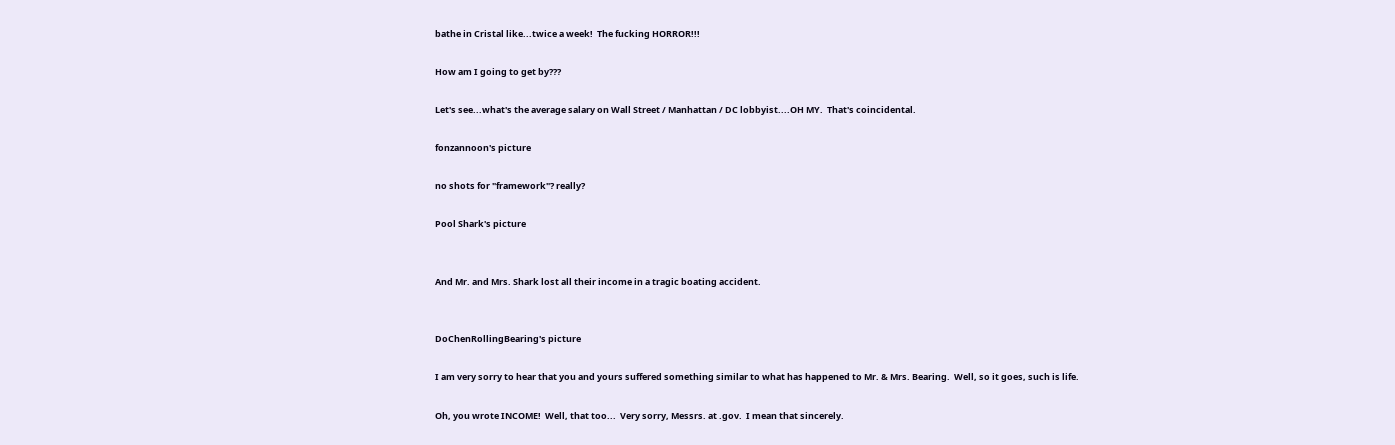bathe in Cristal like...twice a week!  The fucking HORROR!!!

How am I going to get by???

Let's see...what's the average salary on Wall Street / Manhattan / DC lobbyist....OH MY.  That's coincidental.

fonzannoon's picture

no shots for "framework"? really?

Pool Shark's picture


And Mr. and Mrs. Shark lost all their income in a tragic boating accident.


DoChenRollingBearing's picture

I am very sorry to hear that you and yours suffered something similar to what has happened to Mr. & Mrs. Bearing.  Well, so it goes, such is life.

Oh, you wrote INCOME!  Well, that too...  Very sorry, Messrs. at .gov.  I mean that sincerely.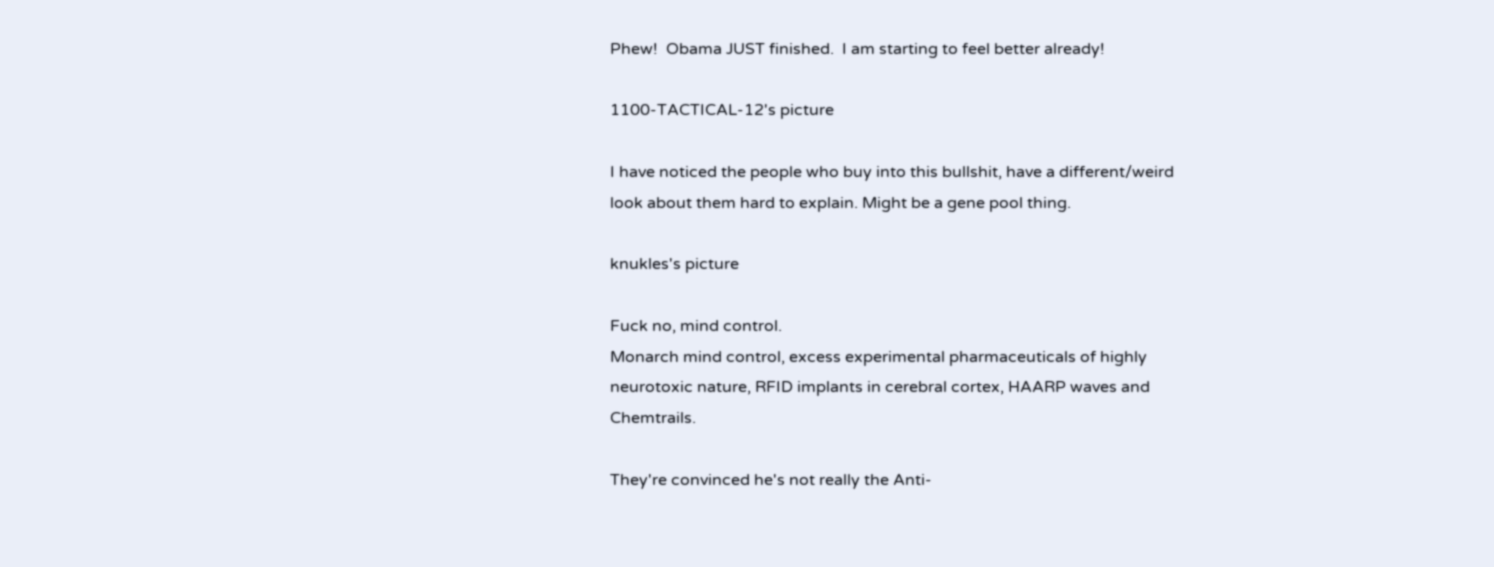Phew!  Obama JUST finished.  I am starting to feel better already!

1100-TACTICAL-12's picture

I have noticed the people who buy into this bullshit, have a different/weird look about them hard to explain. Might be a gene pool thing.

knukles's picture

Fuck no, mind control.
Monarch mind control, excess experimental pharmaceuticals of highly neurotoxic nature, RFID implants in cerebral cortex, HAARP waves and Chemtrails.

They're convinced he's not really the Anti-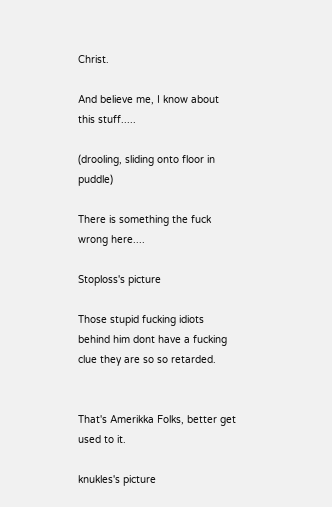Christ.

And believe me, I know about this stuff.....

(drooling, sliding onto floor in puddle)

There is something the fuck wrong here....

Stoploss's picture

Those stupid fucking idiots behind him dont have a fucking clue they are so so retarded.


That's Amerikka Folks, better get used to it.

knukles's picture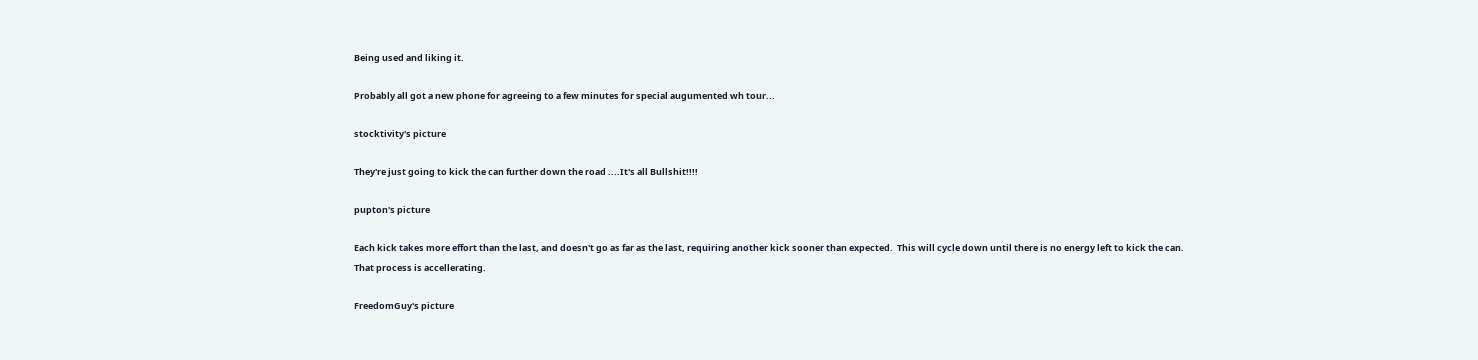Being used and liking it.

Probably all got a new phone for agreeing to a few minutes for special augumented wh tour...

stocktivity's picture

They're just going to kick the can further down the road ....It's all Bullshit!!!!

pupton's picture

Each kick takes more effort than the last, and doesn't go as far as the last, requiring another kick sooner than expected.  This will cycle down until there is no energy left to kick the can.  That process is accellerating.

FreedomGuy's picture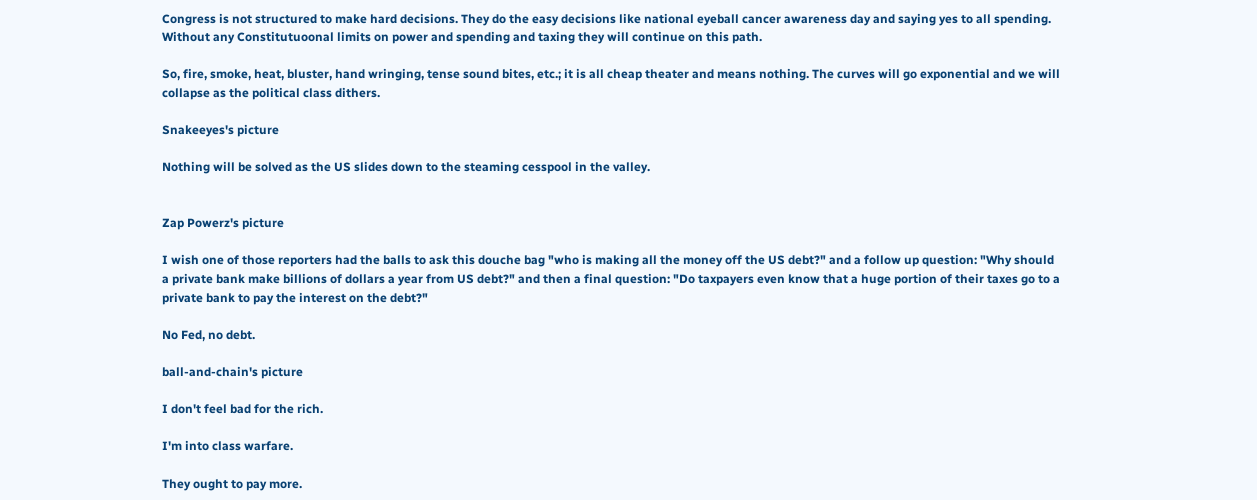Congress is not structured to make hard decisions. They do the easy decisions like national eyeball cancer awareness day and saying yes to all spending. Without any Constitutuoonal limits on power and spending and taxing they will continue on this path.

So, fire, smoke, heat, bluster, hand wringing, tense sound bites, etc.; it is all cheap theater and means nothing. The curves will go exponential and we will collapse as the political class dithers.

Snakeeyes's picture

Nothing will be solved as the US slides down to the steaming cesspool in the valley.


Zap Powerz's picture

I wish one of those reporters had the balls to ask this douche bag "who is making all the money off the US debt?" and a follow up question: "Why should a private bank make billions of dollars a year from US debt?" and then a final question: "Do taxpayers even know that a huge portion of their taxes go to a private bank to pay the interest on the debt?"

No Fed, no debt.

ball-and-chain's picture

I don't feel bad for the rich.

I'm into class warfare.

They ought to pay more.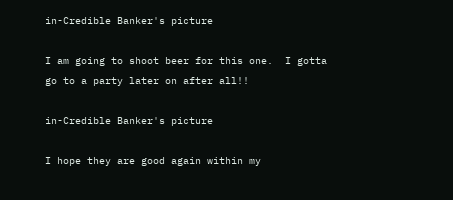in-Credible Banker's picture

I am going to shoot beer for this one.  I gotta go to a party later on after all!!

in-Credible Banker's picture

I hope they are good again within my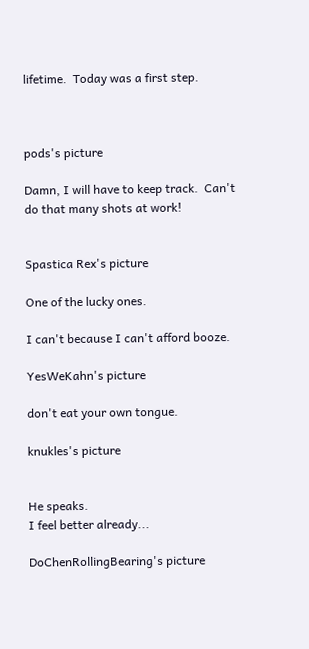lifetime.  Today was a first step.



pods's picture

Damn, I will have to keep track.  Can't do that many shots at work!


Spastica Rex's picture

One of the lucky ones.

I can't because I can't afford booze.

YesWeKahn's picture

don't eat your own tongue.

knukles's picture


He speaks.
I feel better already...

DoChenRollingBearing's picture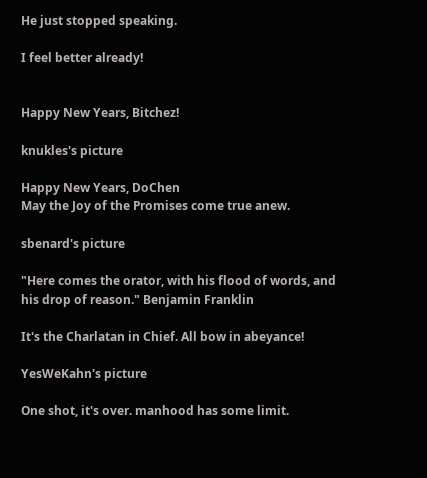He just stopped speaking.

I feel better already!


Happy New Years, Bitchez!

knukles's picture

Happy New Years, DoChen
May the Joy of the Promises come true anew.

sbenard's picture

"Here comes the orator, with his flood of words, and his drop of reason." Benjamin Franklin

It's the Charlatan in Chief. All bow in abeyance!

YesWeKahn's picture

One shot, it's over. manhood has some limit.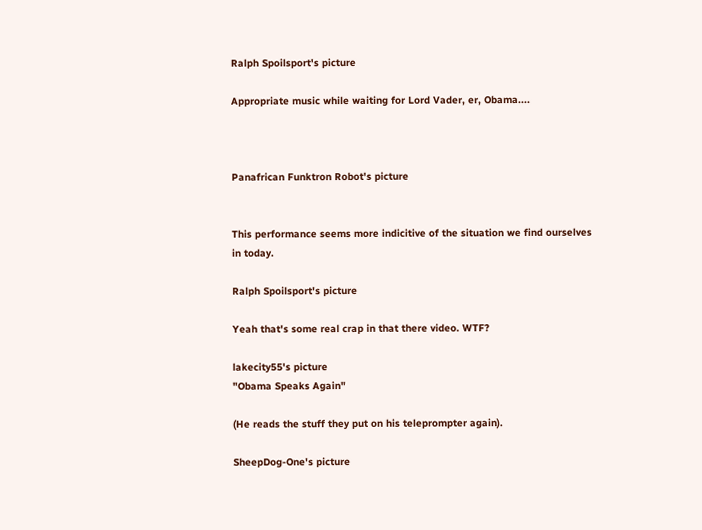Ralph Spoilsport's picture

Appropriate music while waiting for Lord Vader, er, Obama....



Panafrican Funktron Robot's picture


This performance seems more indicitive of the situation we find ourselves in today.

Ralph Spoilsport's picture

Yeah that's some real crap in that there video. WTF?

lakecity55's picture
"Obama Speaks Again"

(He reads the stuff they put on his teleprompter again).

SheepDog-One's picture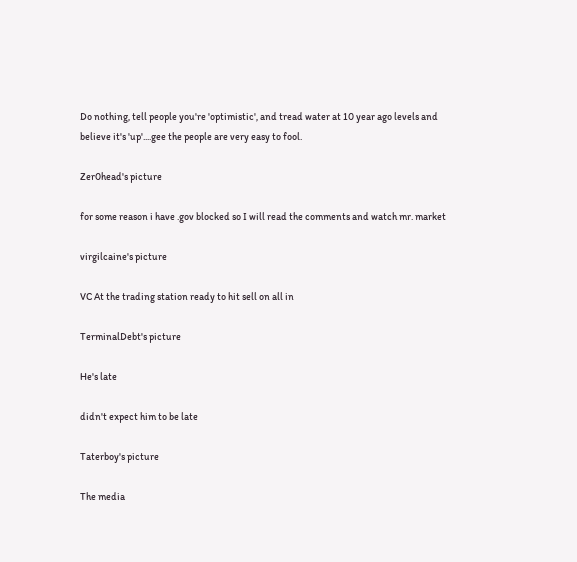Do nothing, tell people you're 'optimistic', and tread water at 10 year ago levels and believe it's 'up'....gee the people are very easy to fool.

Zer0head's picture

for some reason i have .gov blocked so I will read the comments and watch mr. market

virgilcaine's picture

VC At the trading station ready to hit sell on all in

TerminalDebt's picture

He's late

didn't expect him to be late

Taterboy's picture

The media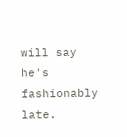will say he's fashionably late.